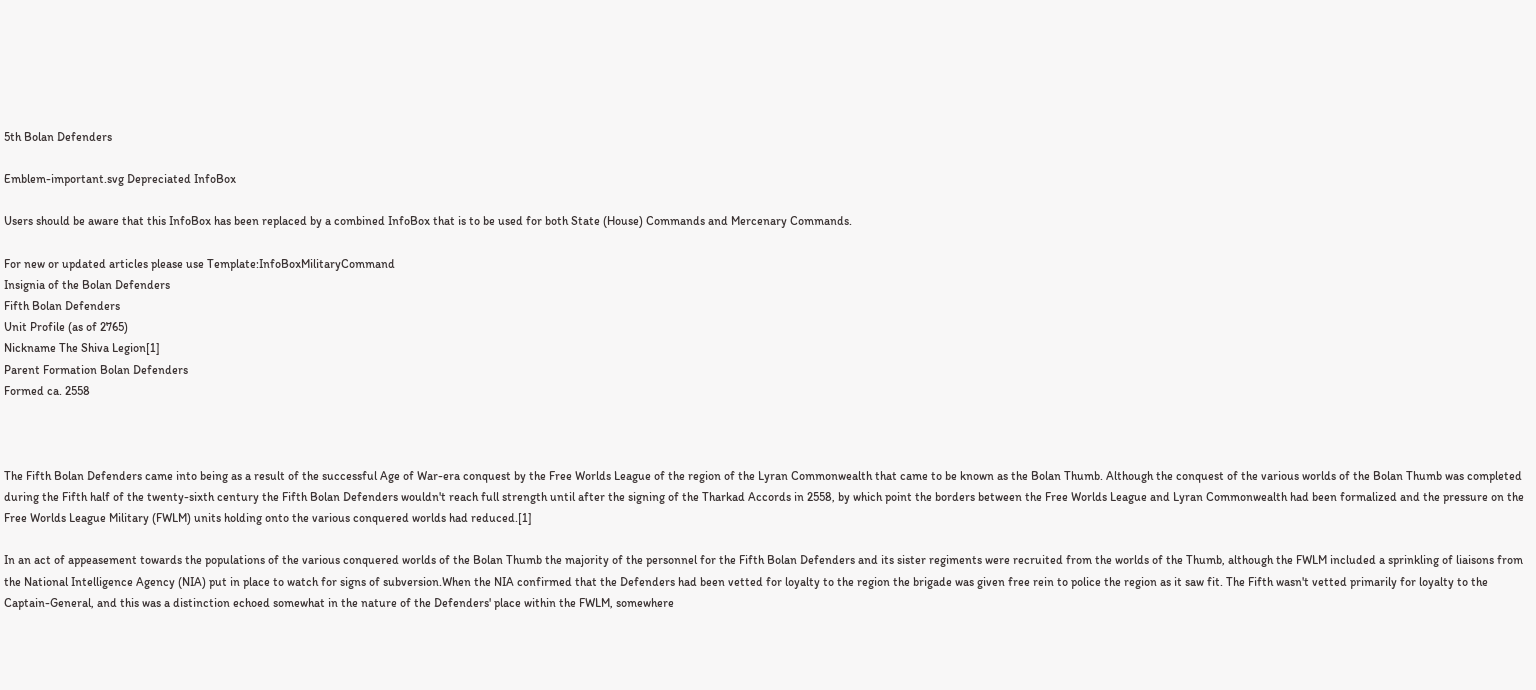5th Bolan Defenders

Emblem-important.svg Depreciated InfoBox

Users should be aware that this InfoBox has been replaced by a combined InfoBox that is to be used for both State (House) Commands and Mercenary Commands.

For new or updated articles please use Template:InfoBoxMilitaryCommand
Insignia of the Bolan Defenders
Fifth Bolan Defenders
Unit Profile (as of 2765)
Nickname The Shiva Legion[1]
Parent Formation Bolan Defenders
Formed ca. 2558



The Fifth Bolan Defenders came into being as a result of the successful Age of War-era conquest by the Free Worlds League of the region of the Lyran Commonwealth that came to be known as the Bolan Thumb. Although the conquest of the various worlds of the Bolan Thumb was completed during the Fifth half of the twenty-sixth century the Fifth Bolan Defenders wouldn't reach full strength until after the signing of the Tharkad Accords in 2558, by which point the borders between the Free Worlds League and Lyran Commonwealth had been formalized and the pressure on the Free Worlds League Military (FWLM) units holding onto the various conquered worlds had reduced.[1]

In an act of appeasement towards the populations of the various conquered worlds of the Bolan Thumb the majority of the personnel for the Fifth Bolan Defenders and its sister regiments were recruited from the worlds of the Thumb, although the FWLM included a sprinkling of liaisons from the National Intelligence Agency (NIA) put in place to watch for signs of subversion.When the NIA confirmed that the Defenders had been vetted for loyalty to the region the brigade was given free rein to police the region as it saw fit. The Fifth wasn't vetted primarily for loyalty to the Captain-General, and this was a distinction echoed somewhat in the nature of the Defenders' place within the FWLM, somewhere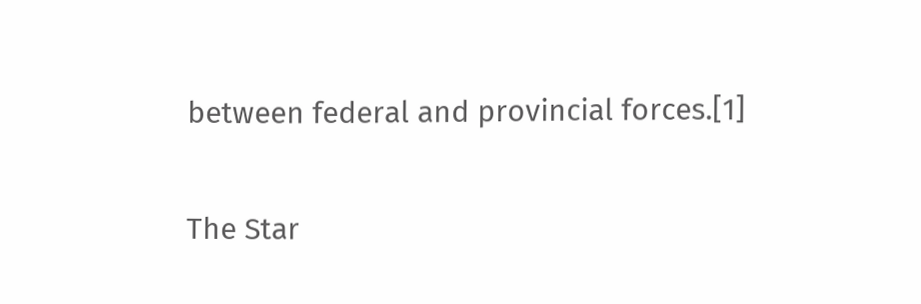between federal and provincial forces.[1]

The Star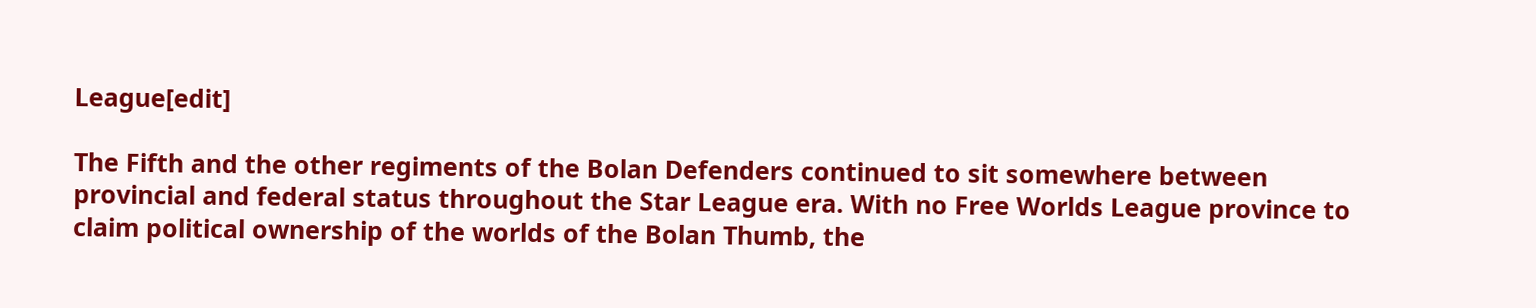League[edit]

The Fifth and the other regiments of the Bolan Defenders continued to sit somewhere between provincial and federal status throughout the Star League era. With no Free Worlds League province to claim political ownership of the worlds of the Bolan Thumb, the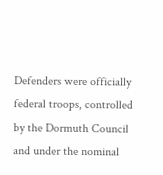Defenders were officially federal troops, controlled by the Dormuth Council and under the nominal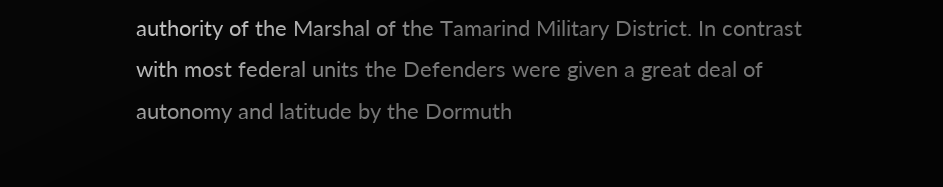authority of the Marshal of the Tamarind Military District. In contrast with most federal units the Defenders were given a great deal of autonomy and latitude by the Dormuth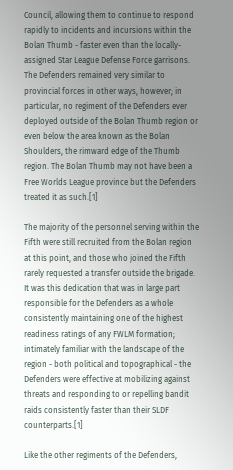Council, allowing them to continue to respond rapidly to incidents and incursions within the Bolan Thumb - faster even than the locally-assigned Star League Defense Force garrisons. The Defenders remained very similar to provincial forces in other ways, however; in particular, no regiment of the Defenders ever deployed outside of the Bolan Thumb region or even below the area known as the Bolan Shoulders, the rimward edge of the Thumb region. The Bolan Thumb may not have been a Free Worlds League province but the Defenders treated it as such.[1]

The majority of the personnel serving within the Fifth were still recruited from the Bolan region at this point, and those who joined the Fifth rarely requested a transfer outside the brigade. It was this dedication that was in large part responsible for the Defenders as a whole consistently maintaining one of the highest readiness ratings of any FWLM formation; intimately familiar with the landscape of the region - both political and topographical - the Defenders were effective at mobilizing against threats and responding to or repelling bandit raids consistently faster than their SLDF counterparts.[1]

Like the other regiments of the Defenders,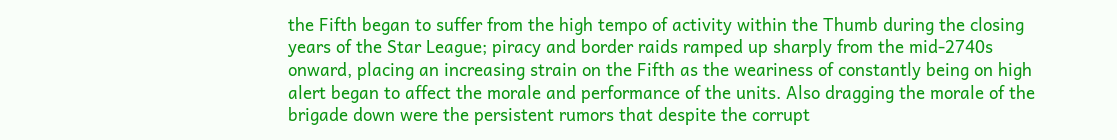the Fifth began to suffer from the high tempo of activity within the Thumb during the closing years of the Star League; piracy and border raids ramped up sharply from the mid-2740s onward, placing an increasing strain on the Fifth as the weariness of constantly being on high alert began to affect the morale and performance of the units. Also dragging the morale of the brigade down were the persistent rumors that despite the corrupt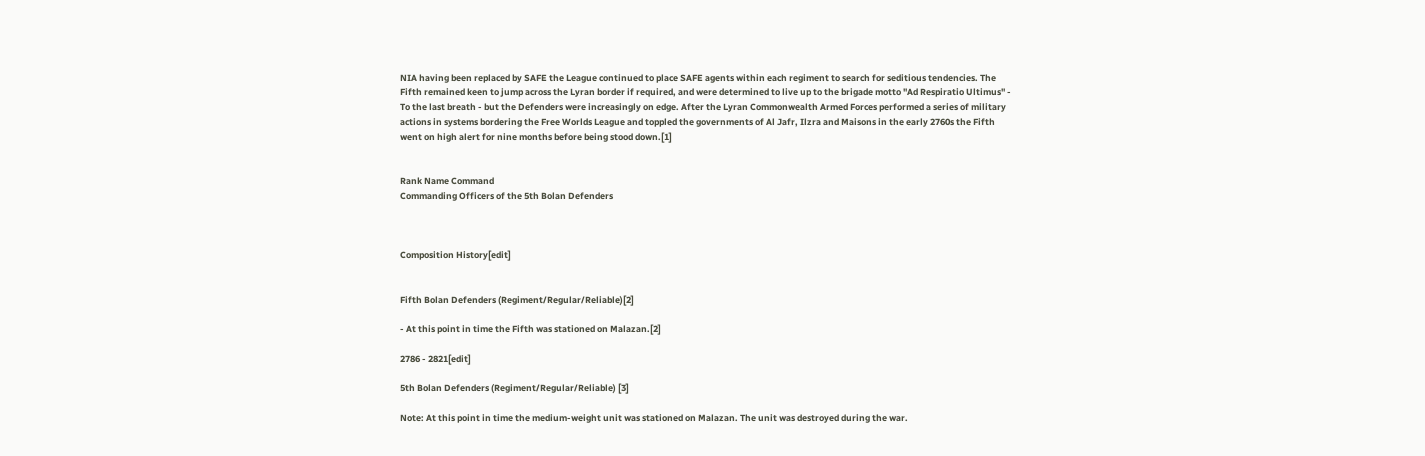NIA having been replaced by SAFE the League continued to place SAFE agents within each regiment to search for seditious tendencies. The Fifth remained keen to jump across the Lyran border if required, and were determined to live up to the brigade motto "Ad Respiratio Ultimus" - To the last breath - but the Defenders were increasingly on edge. After the Lyran Commonwealth Armed Forces performed a series of military actions in systems bordering the Free Worlds League and toppled the governments of Al Jafr, Ilzra and Maisons in the early 2760s the Fifth went on high alert for nine months before being stood down.[1]


Rank Name Command
Commanding Officers of the 5th Bolan Defenders



Composition History[edit]


Fifth Bolan Defenders (Regiment/Regular/Reliable)[2]

- At this point in time the Fifth was stationed on Malazan.[2]

2786 - 2821[edit]

5th Bolan Defenders (Regiment/Regular/Reliable) [3]

Note: At this point in time the medium-weight unit was stationed on Malazan. The unit was destroyed during the war.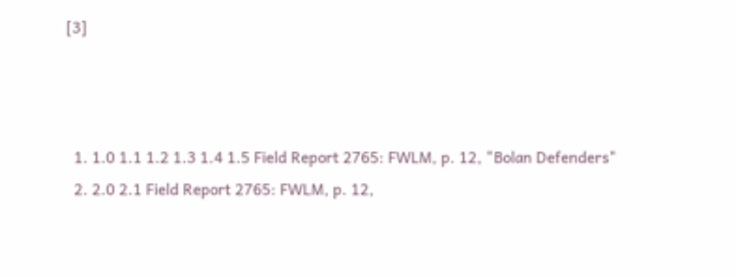[3]



  1. 1.0 1.1 1.2 1.3 1.4 1.5 Field Report 2765: FWLM, p. 12, "Bolan Defenders"
  2. 2.0 2.1 Field Report 2765: FWLM, p. 12,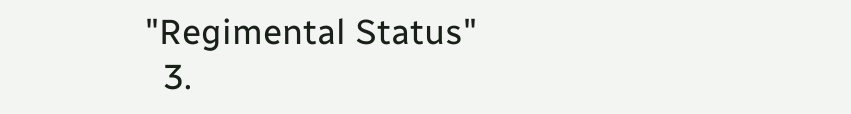"Regimental Status"
  3.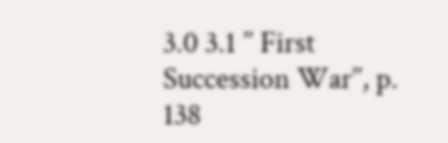3.0 3.1 ’’ First Succession War’’, p. 138